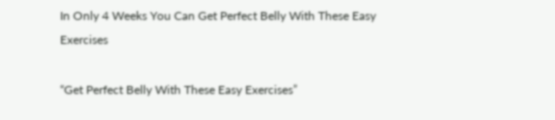In Only 4 Weeks You Can Get Perfect Belly With These Easy Exercises

“Get Perfect Belly With These Easy Exercises”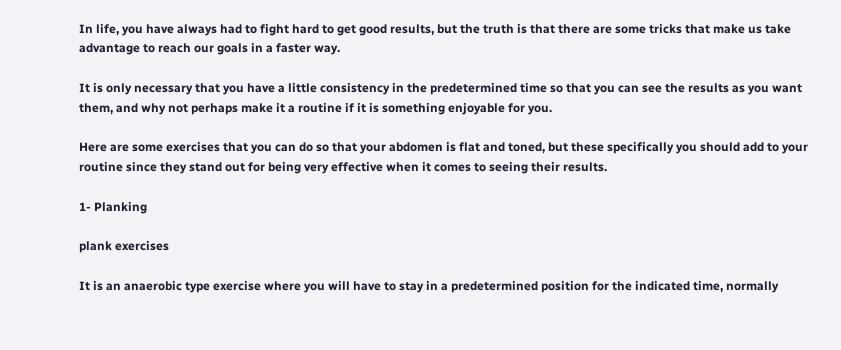In life, you have always had to fight hard to get good results, but the truth is that there are some tricks that make us take advantage to reach our goals in a faster way.

It is only necessary that you have a little consistency in the predetermined time so that you can see the results as you want them, and why not perhaps make it a routine if it is something enjoyable for you.

Here are some exercises that you can do so that your abdomen is flat and toned, but these specifically you should add to your routine since they stand out for being very effective when it comes to seeing their results.

1- Planking

plank exercises

It is an anaerobic type exercise where you will have to stay in a predetermined position for the indicated time, normally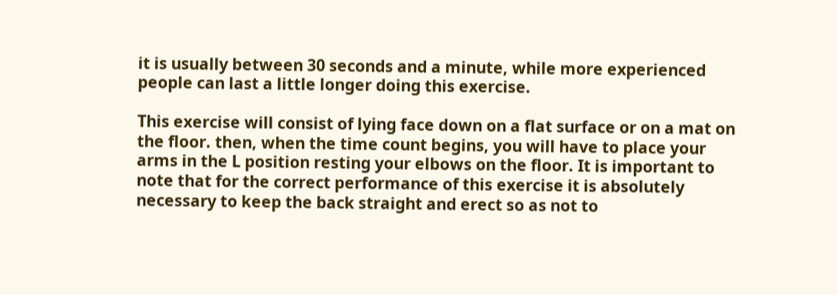it is usually between 30 seconds and a minute, while more experienced people can last a little longer doing this exercise.

This exercise will consist of lying face down on a flat surface or on a mat on the floor. then, when the time count begins, you will have to place your arms in the L position resting your elbows on the floor. It is important to note that for the correct performance of this exercise it is absolutely necessary to keep the back straight and erect so as not to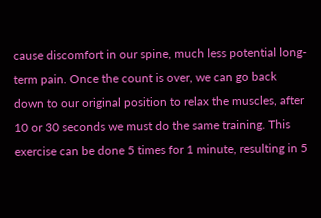cause discomfort in our spine, much less potential long-term pain. Once the count is over, we can go back down to our original position to relax the muscles, after 10 or 30 seconds we must do the same training. This exercise can be done 5 times for 1 minute, resulting in 5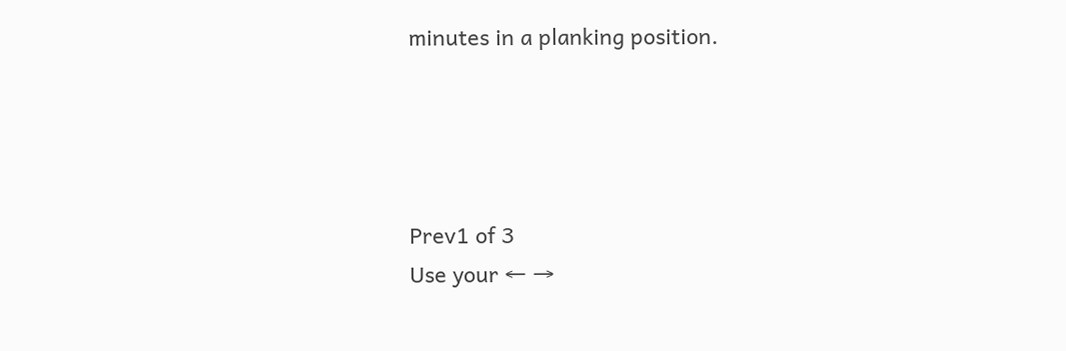minutes in a planking position.




Prev1 of 3
Use your ← →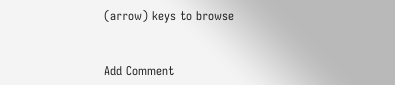(arrow) keys to browse


Add Comment